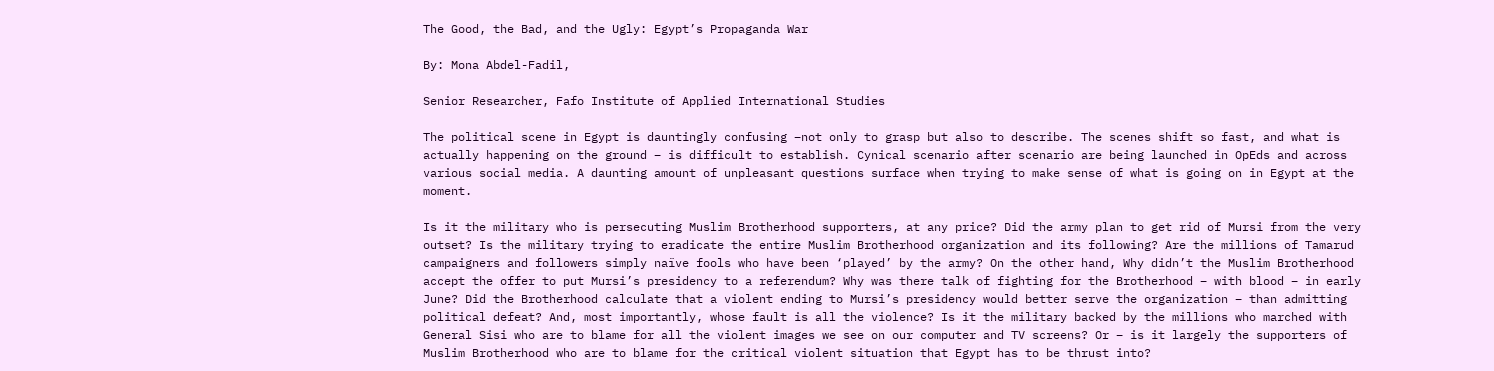The Good, the Bad, and the Ugly: Egypt’s Propaganda War

By: Mona Abdel-Fadil,

Senior Researcher, Fafo Institute of Applied International Studies

The political scene in Egypt is dauntingly confusing –not only to grasp but also to describe. The scenes shift so fast, and what is actually happening on the ground – is difficult to establish. Cynical scenario after scenario are being launched in OpEds and across various social media. A daunting amount of unpleasant questions surface when trying to make sense of what is going on in Egypt at the moment.

Is it the military who is persecuting Muslim Brotherhood supporters, at any price? Did the army plan to get rid of Mursi from the very outset? Is the military trying to eradicate the entire Muslim Brotherhood organization and its following? Are the millions of Tamarud campaigners and followers simply naïve fools who have been ‘played’ by the army? On the other hand, Why didn’t the Muslim Brotherhood accept the offer to put Mursi’s presidency to a referendum? Why was there talk of fighting for the Brotherhood – with blood – in early June? Did the Brotherhood calculate that a violent ending to Mursi’s presidency would better serve the organization – than admitting political defeat? And, most importantly, whose fault is all the violence? Is it the military backed by the millions who marched with General Sisi who are to blame for all the violent images we see on our computer and TV screens? Or – is it largely the supporters of Muslim Brotherhood who are to blame for the critical violent situation that Egypt has to be thrust into?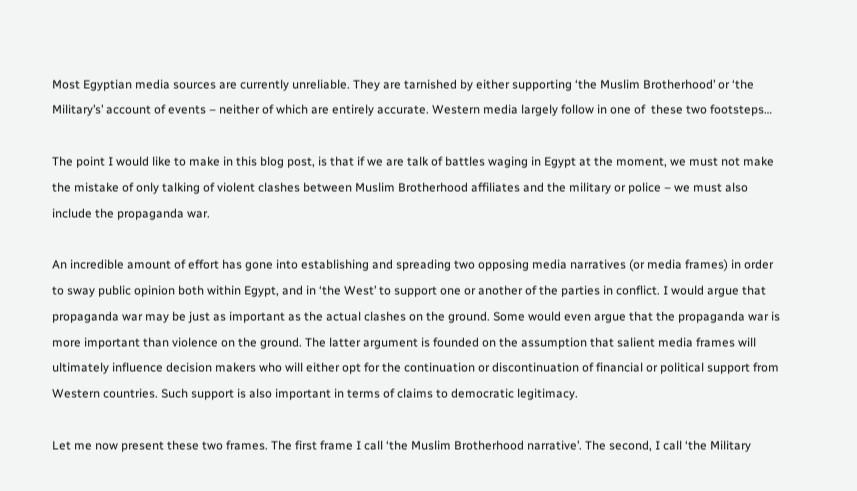Most Egyptian media sources are currently unreliable. They are tarnished by either supporting ‘the Muslim Brotherhood’ or ‘the Military’s’ account of events – neither of which are entirely accurate. Western media largely follow in one of  these two footsteps…

The point I would like to make in this blog post, is that if we are talk of battles waging in Egypt at the moment, we must not make the mistake of only talking of violent clashes between Muslim Brotherhood affiliates and the military or police – we must also include the propaganda war.

An incredible amount of effort has gone into establishing and spreading two opposing media narratives (or media frames) in order to sway public opinion both within Egypt, and in ‘the West’ to support one or another of the parties in conflict. I would argue that propaganda war may be just as important as the actual clashes on the ground. Some would even argue that the propaganda war is more important than violence on the ground. The latter argument is founded on the assumption that salient media frames will ultimately influence decision makers who will either opt for the continuation or discontinuation of financial or political support from Western countries. Such support is also important in terms of claims to democratic legitimacy.

Let me now present these two frames. The first frame I call ‘the Muslim Brotherhood narrative’. The second, I call ‘the Military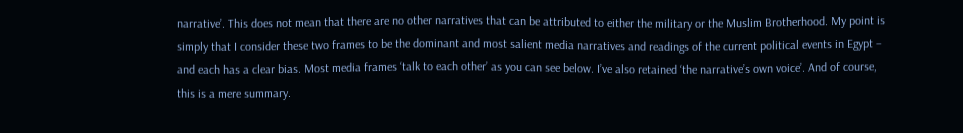narrative’. This does not mean that there are no other narratives that can be attributed to either the military or the Muslim Brotherhood. My point is simply that I consider these two frames to be the dominant and most salient media narratives and readings of the current political events in Egypt – and each has a clear bias. Most media frames ‘talk to each other’ as you can see below. I’ve also retained ‘the narrative’s own voice’. And of course, this is a mere summary.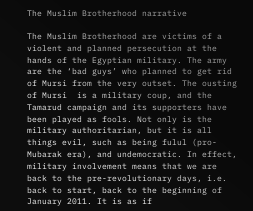The Muslim Brotherhood narrative

The Muslim Brotherhood are victims of a violent and planned persecution at the hands of the Egyptian military. The army are the ‘bad guys’ who planned to get rid of Mursi from the very outset. The ousting of Mursi  is a military coup, and the Tamarud campaign and its supporters have been played as fools. Not only is the military authoritarian, but it is all things evil, such as being fulul (pro-Mubarak era), and undemocratic. In effect, military involvement means that we are back to the pre-revolutionary days, i.e. back to start, back to the beginning of January 2011. It is as if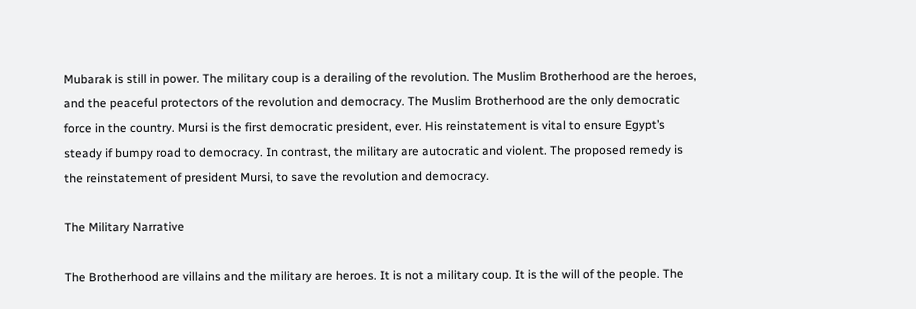Mubarak is still in power. The military coup is a derailing of the revolution. The Muslim Brotherhood are the heroes, and the peaceful protectors of the revolution and democracy. The Muslim Brotherhood are the only democratic force in the country. Mursi is the first democratic president, ever. His reinstatement is vital to ensure Egypt’s steady if bumpy road to democracy. In contrast, the military are autocratic and violent. The proposed remedy is the reinstatement of president Mursi, to save the revolution and democracy.

The Military Narrative

The Brotherhood are villains and the military are heroes. It is not a military coup. It is the will of the people. The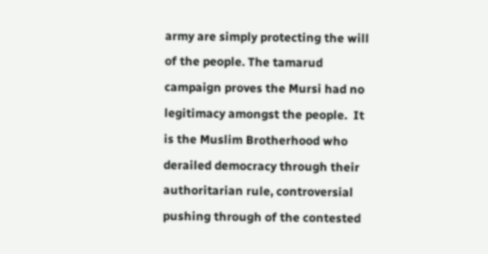army are simply protecting the will of the people. The tamarud campaign proves the Mursi had no legitimacy amongst the people.  It is the Muslim Brotherhood who derailed democracy through their authoritarian rule, controversial pushing through of the contested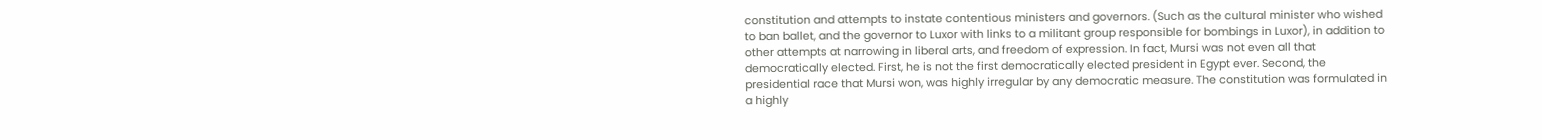constitution and attempts to instate contentious ministers and governors. (Such as the cultural minister who wished to ban ballet, and the governor to Luxor with links to a militant group responsible for bombings in Luxor), in addition to other attempts at narrowing in liberal arts, and freedom of expression. In fact, Mursi was not even all that democratically elected. First, he is not the first democratically elected president in Egypt ever. Second, the presidential race that Mursi won, was highly irregular by any democratic measure. The constitution was formulated in a highly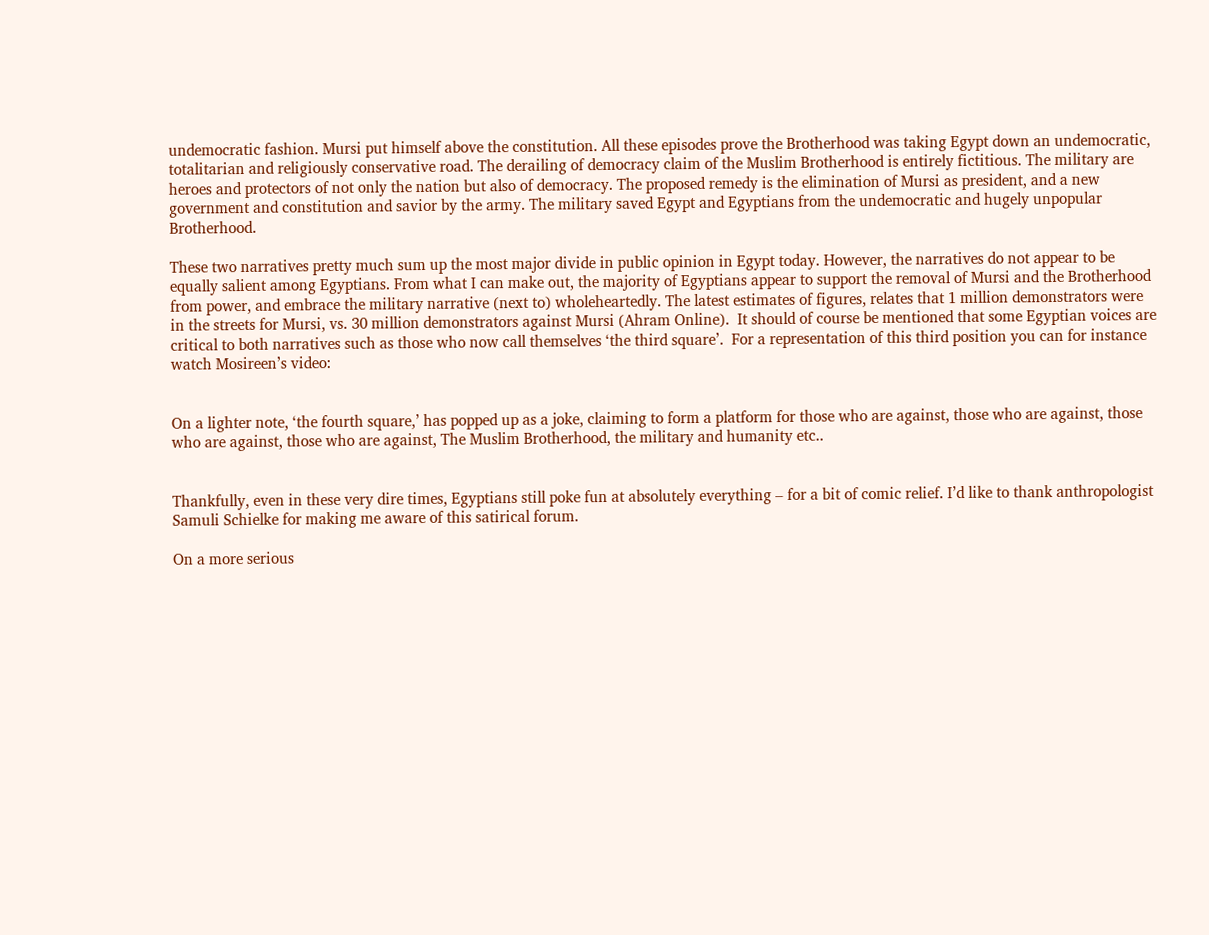undemocratic fashion. Mursi put himself above the constitution. All these episodes prove the Brotherhood was taking Egypt down an undemocratic, totalitarian and religiously conservative road. The derailing of democracy claim of the Muslim Brotherhood is entirely fictitious. The military are heroes and protectors of not only the nation but also of democracy. The proposed remedy is the elimination of Mursi as president, and a new government and constitution and savior by the army. The military saved Egypt and Egyptians from the undemocratic and hugely unpopular Brotherhood.

These two narratives pretty much sum up the most major divide in public opinion in Egypt today. However, the narratives do not appear to be equally salient among Egyptians. From what I can make out, the majority of Egyptians appear to support the removal of Mursi and the Brotherhood from power, and embrace the military narrative (next to) wholeheartedly. The latest estimates of figures, relates that 1 million demonstrators were in the streets for Mursi, vs. 30 million demonstrators against Mursi (Ahram Online).  It should of course be mentioned that some Egyptian voices are critical to both narratives such as those who now call themselves ‘the third square’.  For a representation of this third position you can for instance watch Mosireen’s video:


On a lighter note, ‘the fourth square,’ has popped up as a joke, claiming to form a platform for those who are against, those who are against, those who are against, those who are against, The Muslim Brotherhood, the military and humanity etc..


Thankfully, even in these very dire times, Egyptians still poke fun at absolutely everything – for a bit of comic relief. I’d like to thank anthropologist Samuli Schielke for making me aware of this satirical forum.

On a more serious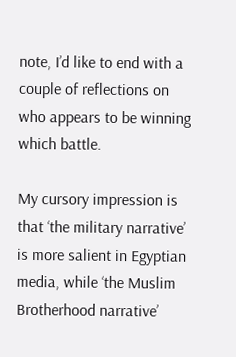note, I’d like to end with a couple of reflections on who appears to be winning which battle.

My cursory impression is that ‘the military narrative’ is more salient in Egyptian media, while ‘the Muslim Brotherhood narrative’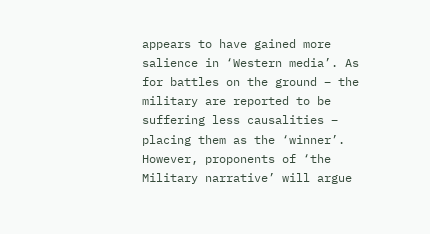appears to have gained more salience in ‘Western media’. As for battles on the ground – the military are reported to be suffering less causalities – placing them as the ‘winner’. However, proponents of ‘the Military narrative’ will argue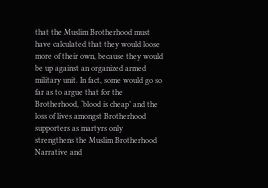that the Muslim Brotherhood must have calculated that they would loose more of their own, because they would be up against an organized armed military unit. In fact, some would go so far as to argue that for the Brotherhood, ‘blood is cheap’ and the loss of lives amongst Brotherhood supporters as martyrs only strengthens the Muslim Brotherhood Narrative and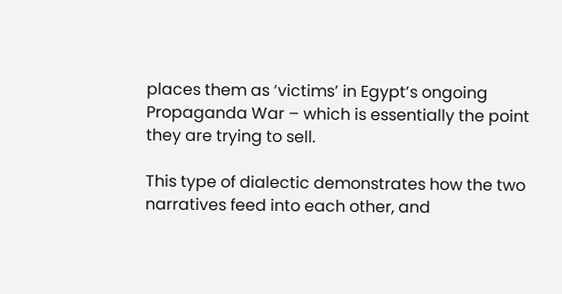places them as ‘victims’ in Egypt’s ongoing Propaganda War – which is essentially the point they are trying to sell.

This type of dialectic demonstrates how the two narratives feed into each other, and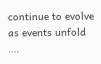continue to evolve as events unfold ….